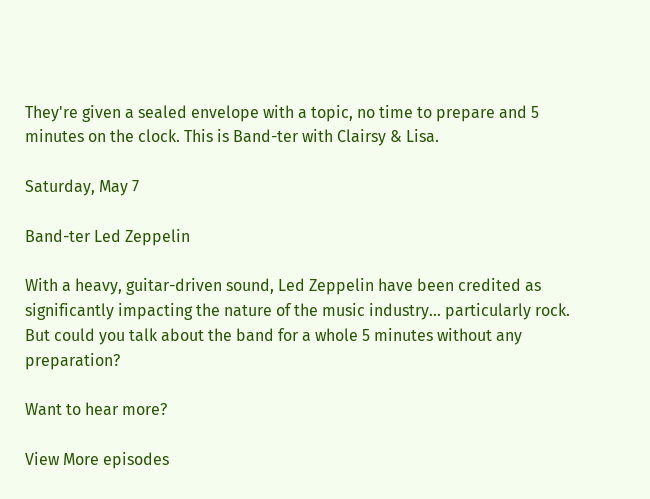They're given a sealed envelope with a topic, no time to prepare and 5 minutes on the clock. This is Band-ter with Clairsy & Lisa.

Saturday, May 7

Band-ter Led Zeppelin

With a heavy, guitar-driven sound, Led Zeppelin have been credited as significantly impacting the nature of the music industry… particularly rock. But could you talk about the band for a whole 5 minutes without any preparation?

Want to hear more?

View More episodes